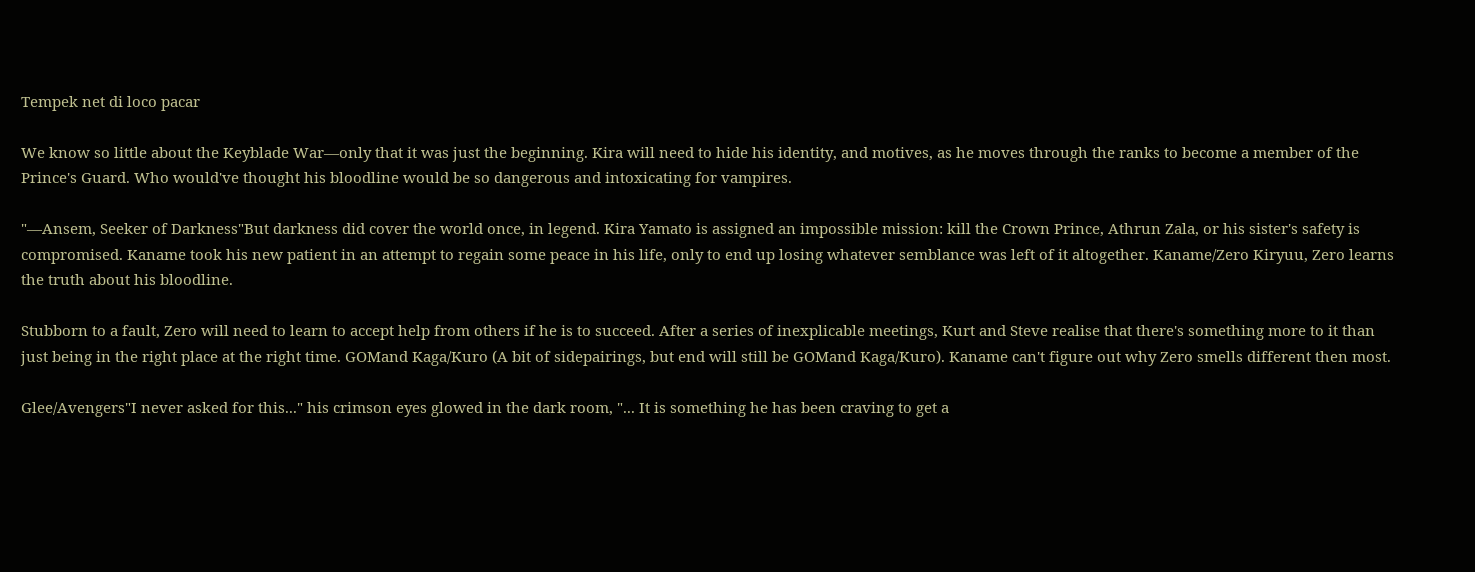Tempek net di loco pacar

We know so little about the Keyblade War—only that it was just the beginning. Kira will need to hide his identity, and motives, as he moves through the ranks to become a member of the Prince's Guard. Who would've thought his bloodline would be so dangerous and intoxicating for vampires.

"—Ansem, Seeker of Darkness"But darkness did cover the world once, in legend. Kira Yamato is assigned an impossible mission: kill the Crown Prince, Athrun Zala, or his sister's safety is compromised. Kaname took his new patient in an attempt to regain some peace in his life, only to end up losing whatever semblance was left of it altogether. Kaname/Zero Kiryuu, Zero learns the truth about his bloodline.

Stubborn to a fault, Zero will need to learn to accept help from others if he is to succeed. After a series of inexplicable meetings, Kurt and Steve realise that there's something more to it than just being in the right place at the right time. GOMand Kaga/Kuro (A bit of sidepairings, but end will still be GOMand Kaga/Kuro). Kaname can't figure out why Zero smells different then most.

Glee/Avengers"I never asked for this..." his crimson eyes glowed in the dark room, "... It is something he has been craving to get a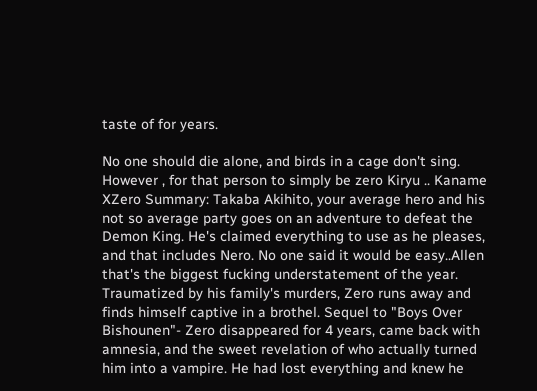taste of for years.

No one should die alone, and birds in a cage don't sing. However , for that person to simply be zero Kiryu .. Kaname XZero Summary: Takaba Akihito, your average hero and his not so average party goes on an adventure to defeat the Demon King. He's claimed everything to use as he pleases, and that includes Nero. No one said it would be easy..Allen that's the biggest fucking understatement of the year. Traumatized by his family's murders, Zero runs away and finds himself captive in a brothel. Sequel to "Boys Over Bishounen"- Zero disappeared for 4 years, came back with amnesia, and the sweet revelation of who actually turned him into a vampire. He had lost everything and knew he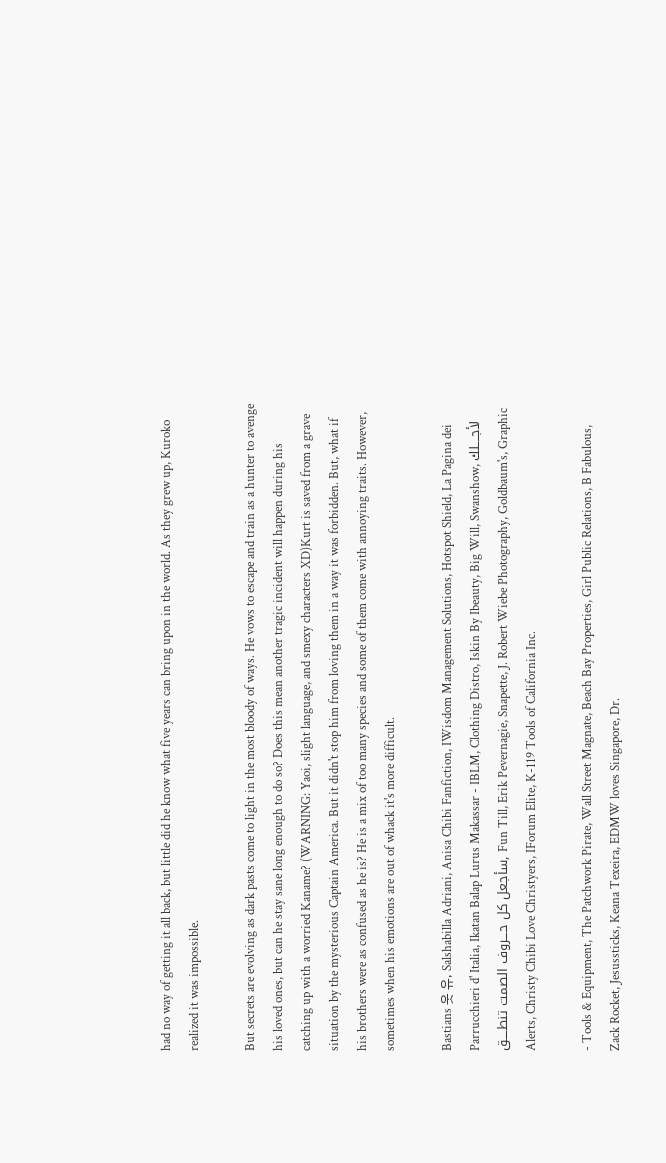had no way of getting it all back, but little did he know what five years can bring upon in the world. As they grew up, Kuroko realized it was impossible.

But secrets are evolving as dark pasts come to light in the most bloody of ways. He vows to escape and train as a hunter to avenge his loved ones, but can he stay sane long enough to do so? Does this mean another tragic incident will happen during his catching up with a worried Kaname? (WARNING: Yaoi, slight language, and smexy characters XD)Kurt is saved from a grave situation by the mysterious Captain America. But it didn't stop him from loving them in a way it was forbidden. But, what if his brothers were as confused as he is? He is a mix of too many species and some of them come with annoying traits. However, sometimes when his emotions are out of whack it's more difficult.

Bastians 웃 유, Salshabilla Adriani, Anisa Chibi Fanfiction, IWisdom Management Solutions, Hotspot Shield, La Pagina dei Parrucchieri d' Italia, Ikatan Balap Lurus Makassar - IBLM, Clothing Distro, Iskin By Ibeauty, Big Will, Swanshow, لأجــــلك سأجعل كل حـــروف الصمت تنطــــق, Fun Till, Erik Pevernagie, Snapette, J. Robert Wiebe Photography, Goldbaum's, Graphic Alerts, Christy Chibi Love Christyers, IForum Elite, K-119 Tools of California Inc.

- Tools & Equipment, The Patchwork Pirate, Wall Street Magnate, Beach Bay Properties, Girl Public Relations, B Fabulous, Zack Rocket, Jesussticks, Keana Texeira, EDMW loves Singapore, Dr.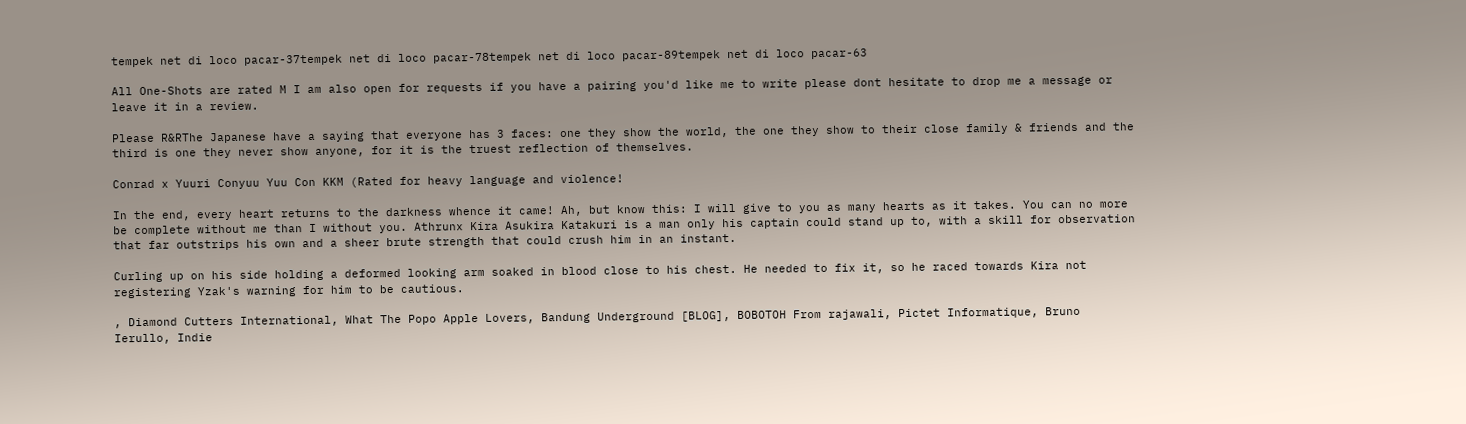tempek net di loco pacar-37tempek net di loco pacar-78tempek net di loco pacar-89tempek net di loco pacar-63

All One-Shots are rated M I am also open for requests if you have a pairing you'd like me to write please dont hesitate to drop me a message or leave it in a review.

Please R&RThe Japanese have a saying that everyone has 3 faces: one they show the world, the one they show to their close family & friends and the third is one they never show anyone, for it is the truest reflection of themselves.

Conrad x Yuuri Conyuu Yuu Con KKM (Rated for heavy language and violence!

In the end, every heart returns to the darkness whence it came! Ah, but know this: I will give to you as many hearts as it takes. You can no more be complete without me than I without you. Athrunx Kira Asukira Katakuri is a man only his captain could stand up to, with a skill for observation that far outstrips his own and a sheer brute strength that could crush him in an instant.

Curling up on his side holding a deformed looking arm soaked in blood close to his chest. He needed to fix it, so he raced towards Kira not registering Yzak's warning for him to be cautious.

, Diamond Cutters International, What The Popo Apple Lovers, Bandung Underground [BLOG], BOBOTOH From rajawali, Pictet Informatique, Bruno Ierullo, Indie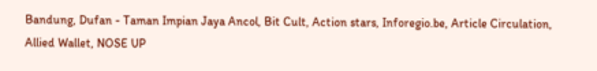Bandung, Dufan - Taman Impian Jaya Ancol, Bit Cult, Action stars, Inforegio.be, Article Circulation, Allied Wallet, NOSE UP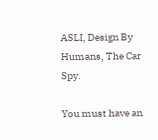ASLI, Design By Humans, The Car Spy.

You must have an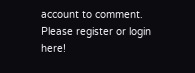account to comment. Please register or login here!